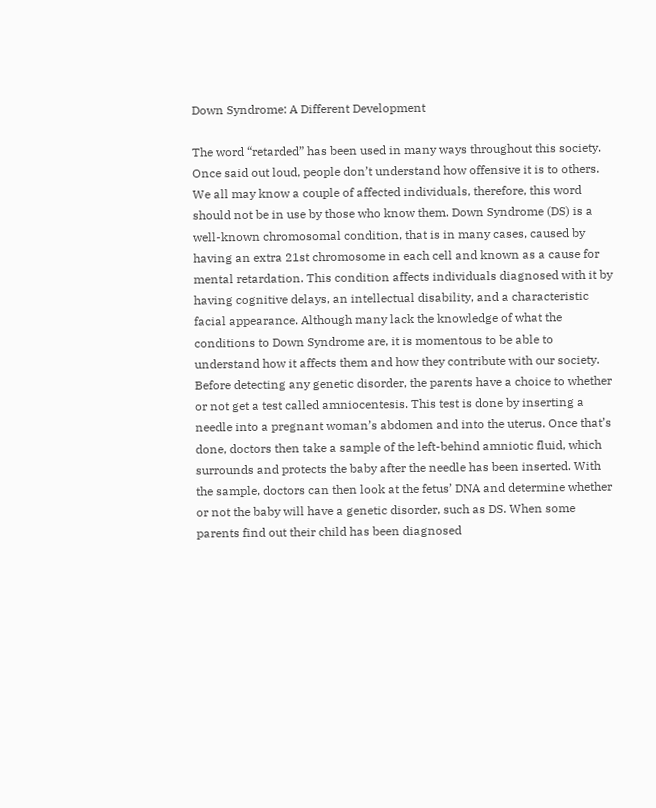Down Syndrome: A Different Development

The word “retarded” has been used in many ways throughout this society. Once said out loud, people don’t understand how offensive it is to others. We all may know a couple of affected individuals, therefore, this word should not be in use by those who know them. Down Syndrome (DS) is a well-known chromosomal condition, that is in many cases, caused by having an extra 21st chromosome in each cell and known as a cause for mental retardation. This condition affects individuals diagnosed with it by having cognitive delays, an intellectual disability, and a characteristic facial appearance. Although many lack the knowledge of what the conditions to Down Syndrome are, it is momentous to be able to understand how it affects them and how they contribute with our society. Before detecting any genetic disorder, the parents have a choice to whether or not get a test called amniocentesis. This test is done by inserting a needle into a pregnant woman’s abdomen and into the uterus. Once that’s done, doctors then take a sample of the left-behind amniotic fluid, which surrounds and protects the baby after the needle has been inserted. With the sample, doctors can then look at the fetus’ DNA and determine whether or not the baby will have a genetic disorder, such as DS. When some parents find out their child has been diagnosed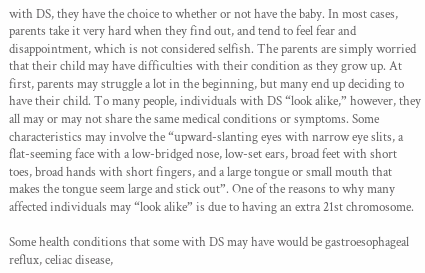with DS, they have the choice to whether or not have the baby. In most cases, parents take it very hard when they find out, and tend to feel fear and disappointment, which is not considered selfish. The parents are simply worried that their child may have difficulties with their condition as they grow up. At first, parents may struggle a lot in the beginning, but many end up deciding to have their child. To many people, individuals with DS “look alike,” however, they all may or may not share the same medical conditions or symptoms. Some characteristics may involve the “upward-slanting eyes with narrow eye slits, a flat-seeming face with a low-bridged nose, low-set ears, broad feet with short toes, broad hands with short fingers, and a large tongue or small mouth that makes the tongue seem large and stick out”. One of the reasons to why many affected individuals may “look alike” is due to having an extra 21st chromosome.

Some health conditions that some with DS may have would be gastroesophageal reflux, celiac disease,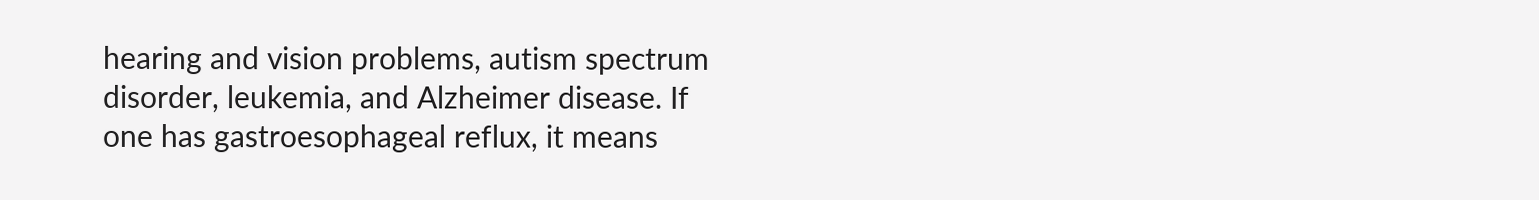hearing and vision problems, autism spectrum disorder, leukemia, and Alzheimer disease. If one has gastroesophageal reflux, it means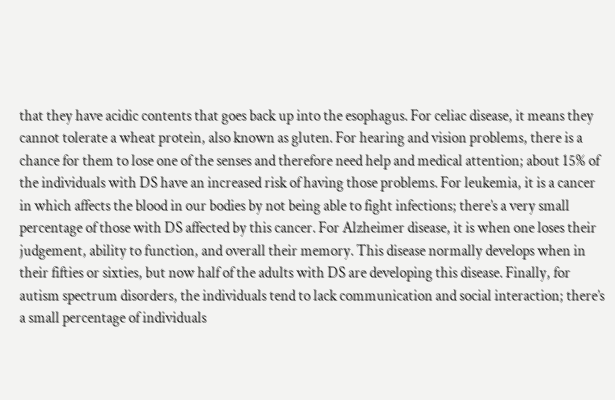that they have acidic contents that goes back up into the esophagus. For celiac disease, it means they cannot tolerate a wheat protein, also known as gluten. For hearing and vision problems, there is a chance for them to lose one of the senses and therefore need help and medical attention; about 15% of the individuals with DS have an increased risk of having those problems. For leukemia, it is a cancer in which affects the blood in our bodies by not being able to fight infections; there’s a very small percentage of those with DS affected by this cancer. For Alzheimer disease, it is when one loses their judgement, ability to function, and overall their memory. This disease normally develops when in their fifties or sixties, but now half of the adults with DS are developing this disease. Finally, for autism spectrum disorders, the individuals tend to lack communication and social interaction; there’s a small percentage of individuals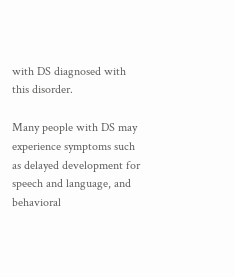with DS diagnosed with this disorder.

Many people with DS may experience symptoms such as delayed development for speech and language, and behavioral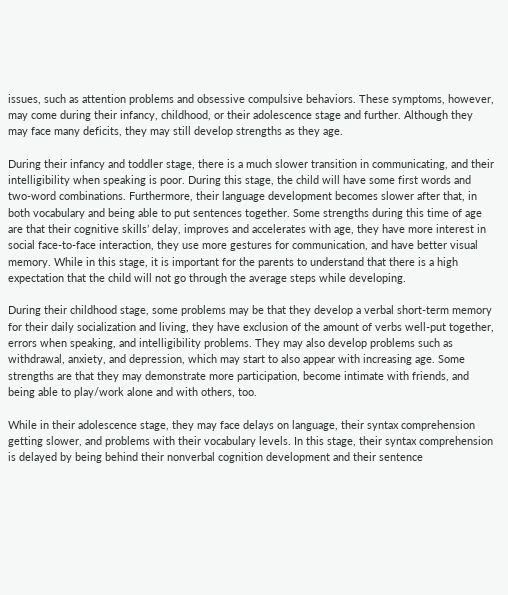issues, such as attention problems and obsessive compulsive behaviors. These symptoms, however, may come during their infancy, childhood, or their adolescence stage and further. Although they may face many deficits, they may still develop strengths as they age.

During their infancy and toddler stage, there is a much slower transition in communicating, and their intelligibility when speaking is poor. During this stage, the child will have some first words and two-word combinations. Furthermore, their language development becomes slower after that, in both vocabulary and being able to put sentences together. Some strengths during this time of age are that their cognitive skills’ delay, improves and accelerates with age, they have more interest in social face-to-face interaction, they use more gestures for communication, and have better visual memory. While in this stage, it is important for the parents to understand that there is a high expectation that the child will not go through the average steps while developing.

During their childhood stage, some problems may be that they develop a verbal short-term memory for their daily socialization and living, they have exclusion of the amount of verbs well-put together, errors when speaking, and intelligibility problems. They may also develop problems such as withdrawal, anxiety, and depression, which may start to also appear with increasing age. Some strengths are that they may demonstrate more participation, become intimate with friends, and being able to play/work alone and with others, too.

While in their adolescence stage, they may face delays on language, their syntax comprehension getting slower, and problems with their vocabulary levels. In this stage, their syntax comprehension is delayed by being behind their nonverbal cognition development and their sentence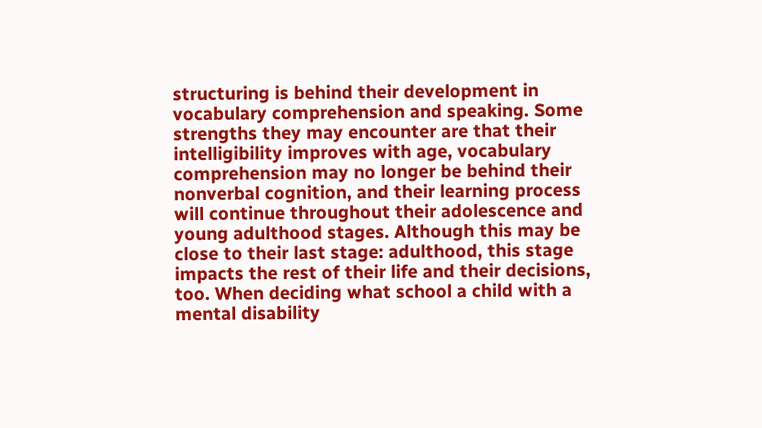structuring is behind their development in vocabulary comprehension and speaking. Some strengths they may encounter are that their intelligibility improves with age, vocabulary comprehension may no longer be behind their nonverbal cognition, and their learning process will continue throughout their adolescence and young adulthood stages. Although this may be close to their last stage: adulthood, this stage impacts the rest of their life and their decisions, too. When deciding what school a child with a mental disability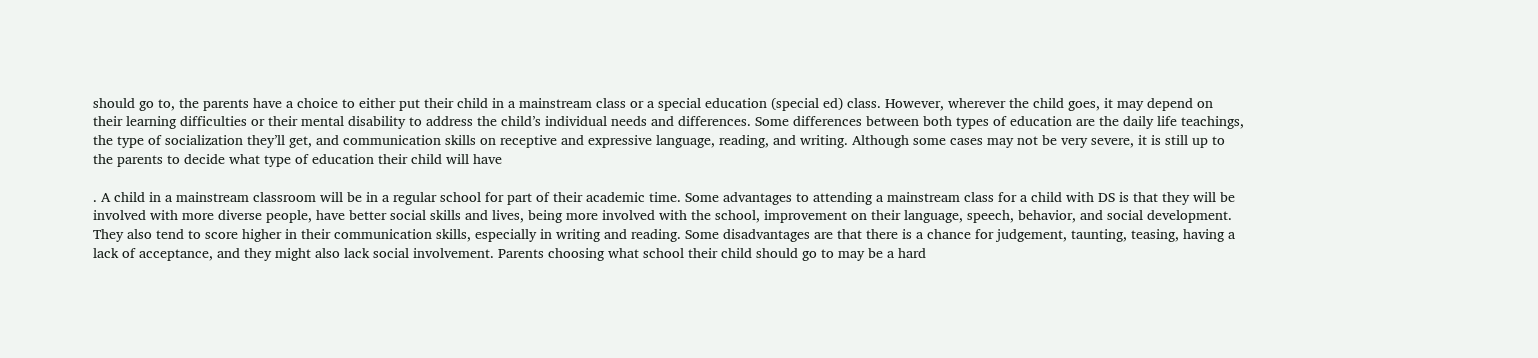should go to, the parents have a choice to either put their child in a mainstream class or a special education (special ed) class. However, wherever the child goes, it may depend on their learning difficulties or their mental disability to address the child’s individual needs and differences. Some differences between both types of education are the daily life teachings, the type of socialization they’ll get, and communication skills on receptive and expressive language, reading, and writing. Although some cases may not be very severe, it is still up to the parents to decide what type of education their child will have

. A child in a mainstream classroom will be in a regular school for part of their academic time. Some advantages to attending a mainstream class for a child with DS is that they will be involved with more diverse people, have better social skills and lives, being more involved with the school, improvement on their language, speech, behavior, and social development. They also tend to score higher in their communication skills, especially in writing and reading. Some disadvantages are that there is a chance for judgement, taunting, teasing, having a lack of acceptance, and they might also lack social involvement. Parents choosing what school their child should go to may be a hard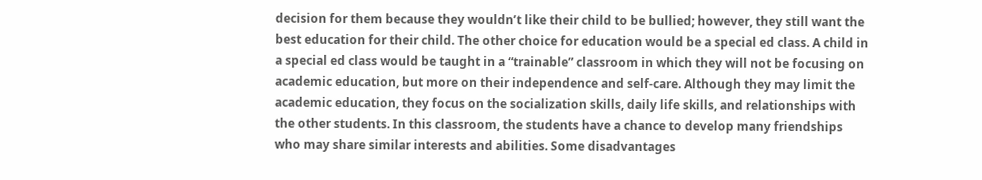decision for them because they wouldn’t like their child to be bullied; however, they still want the best education for their child. The other choice for education would be a special ed class. A child in a special ed class would be taught in a “trainable” classroom in which they will not be focusing on academic education, but more on their independence and self-care. Although they may limit the academic education, they focus on the socialization skills, daily life skills, and relationships with the other students. In this classroom, the students have a chance to develop many friendships who may share similar interests and abilities. Some disadvantages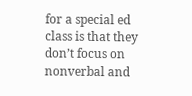for a special ed class is that they don’t focus on nonverbal and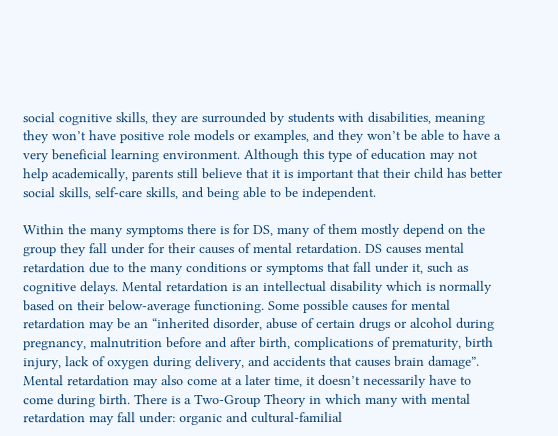social cognitive skills, they are surrounded by students with disabilities, meaning they won’t have positive role models or examples, and they won’t be able to have a very beneficial learning environment. Although this type of education may not help academically, parents still believe that it is important that their child has better social skills, self-care skills, and being able to be independent.

Within the many symptoms there is for DS, many of them mostly depend on the group they fall under for their causes of mental retardation. DS causes mental retardation due to the many conditions or symptoms that fall under it, such as cognitive delays. Mental retardation is an intellectual disability which is normally based on their below-average functioning. Some possible causes for mental retardation may be an “inherited disorder, abuse of certain drugs or alcohol during pregnancy, malnutrition before and after birth, complications of prematurity, birth injury, lack of oxygen during delivery, and accidents that causes brain damage”. Mental retardation may also come at a later time, it doesn’t necessarily have to come during birth. There is a Two-Group Theory in which many with mental retardation may fall under: organic and cultural-familial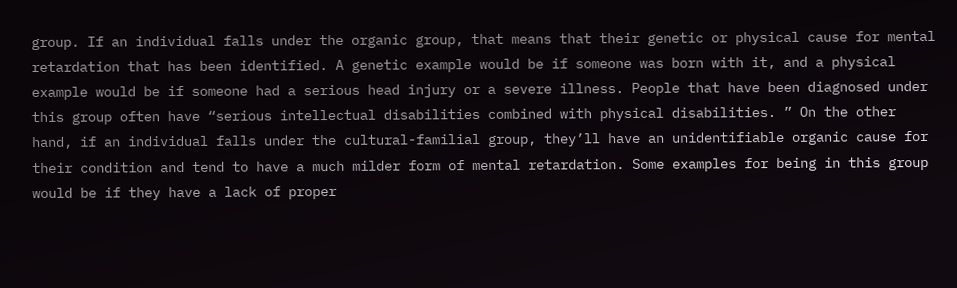group. If an individual falls under the organic group, that means that their genetic or physical cause for mental retardation that has been identified. A genetic example would be if someone was born with it, and a physical example would be if someone had a serious head injury or a severe illness. People that have been diagnosed under this group often have “serious intellectual disabilities combined with physical disabilities. ” On the other hand, if an individual falls under the cultural-familial group, they’ll have an unidentifiable organic cause for their condition and tend to have a much milder form of mental retardation. Some examples for being in this group would be if they have a lack of proper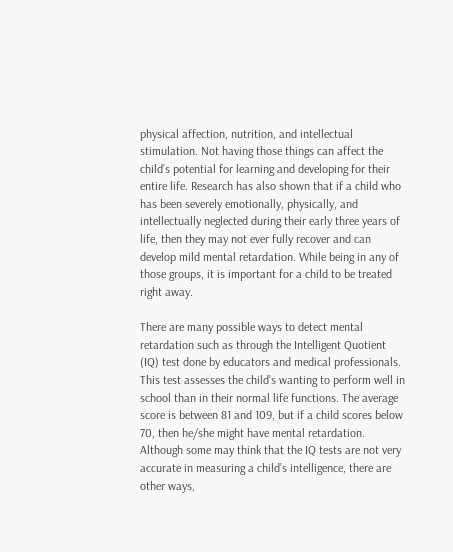physical affection, nutrition, and intellectual stimulation. Not having those things can affect the child’s potential for learning and developing for their entire life. Research has also shown that if a child who has been severely emotionally, physically, and intellectually neglected during their early three years of life, then they may not ever fully recover and can develop mild mental retardation. While being in any of those groups, it is important for a child to be treated right away.

There are many possible ways to detect mental retardation such as through the Intelligent Quotient (IQ) test done by educators and medical professionals. This test assesses the child’s wanting to perform well in school than in their normal life functions. The average score is between 81 and 109, but if a child scores below 70, then he/she might have mental retardation. Although some may think that the IQ tests are not very accurate in measuring a child’s intelligence, there are other ways,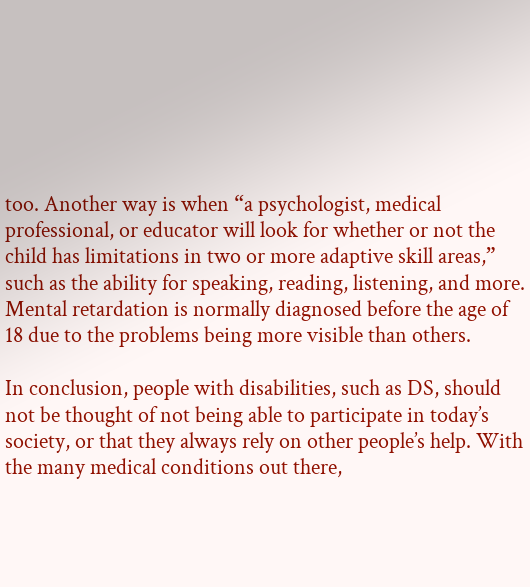too. Another way is when “a psychologist, medical professional, or educator will look for whether or not the child has limitations in two or more adaptive skill areas,” such as the ability for speaking, reading, listening, and more. Mental retardation is normally diagnosed before the age of 18 due to the problems being more visible than others.

In conclusion, people with disabilities, such as DS, should not be thought of not being able to participate in today’s society, or that they always rely on other people’s help. With the many medical conditions out there,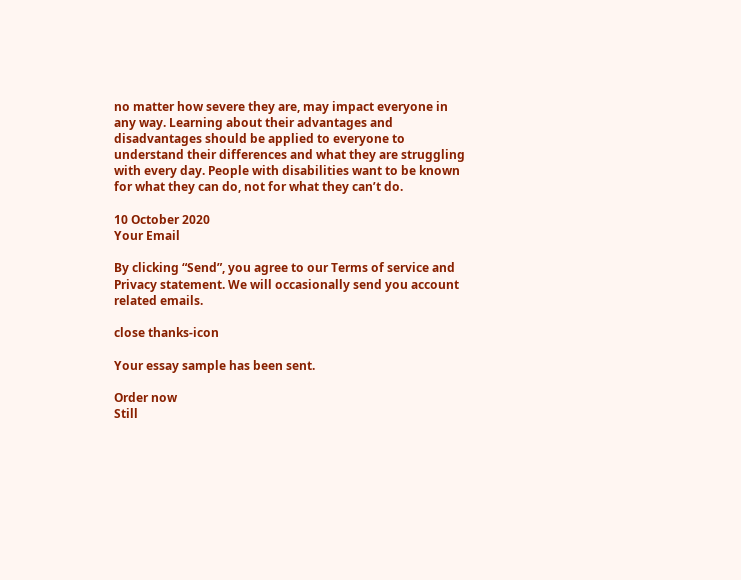no matter how severe they are, may impact everyone in any way. Learning about their advantages and disadvantages should be applied to everyone to understand their differences and what they are struggling with every day. People with disabilities want to be known for what they can do, not for what they can’t do.

10 October 2020
Your Email

By clicking “Send”, you agree to our Terms of service and  Privacy statement. We will occasionally send you account related emails.

close thanks-icon

Your essay sample has been sent.

Order now
Still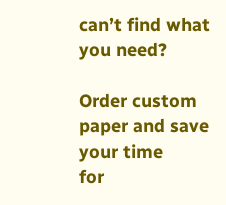can’t find what you need?

Order custom paper and save your time
for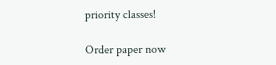priority classes!

Order paper now